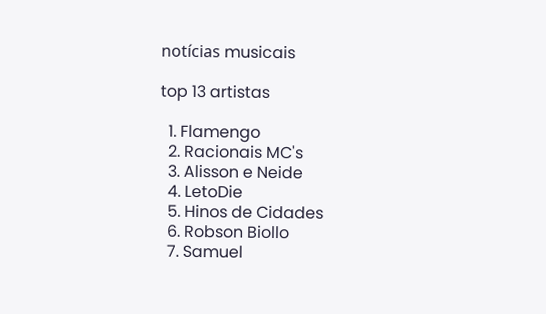notícias musicais

top 13 artistas

  1. Flamengo
  2. Racionais MC's
  3. Alisson e Neide
  4. LetoDie
  5. Hinos de Cidades
  6. Robson Biollo
  7. Samuel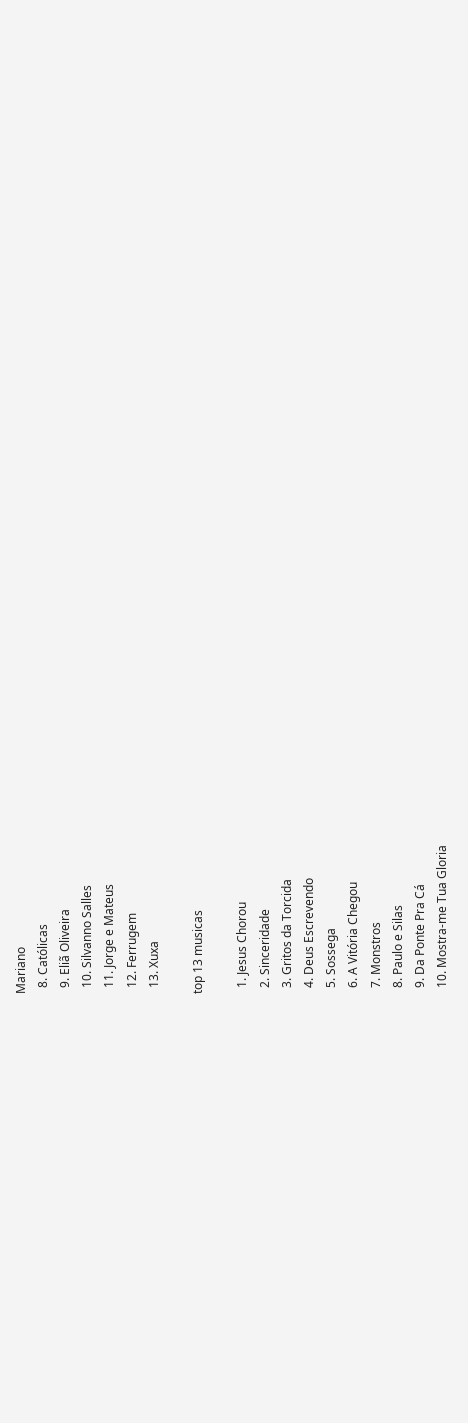Mariano
  8. Católicas
  9. Eliã Oliveira
  10. Silvanno Salles
  11. Jorge e Mateus
  12. Ferrugem
  13. Xuxa

top 13 musicas

  1. Jesus Chorou
  2. Sinceridade
  3. Gritos da Torcida
  4. Deus Escrevendo
  5. Sossega
  6. A Vitória Chegou
  7. Monstros
  8. Paulo e Silas
  9. Da Ponte Pra Cá
  10. Mostra-me Tua Gloria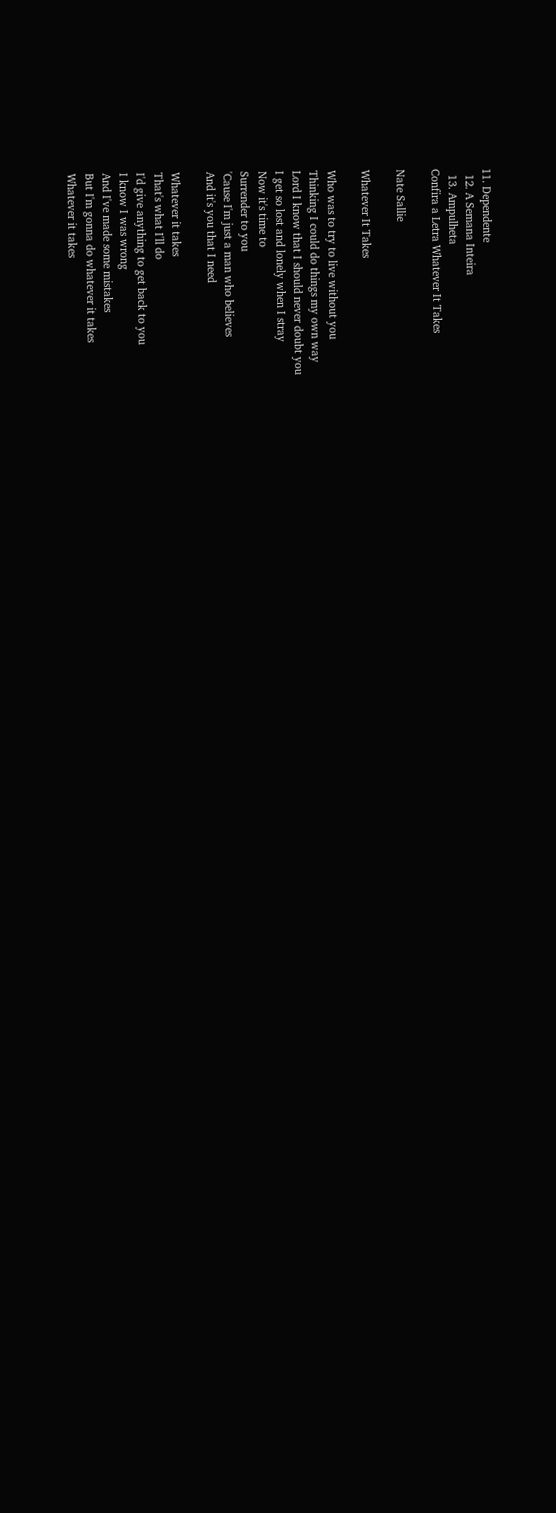11. Dependente
  12. A Semana Inteira
  13. Ampulheta
Confira a Letra Whatever It Takes

Nate Sallie

Whatever It Takes

Who was to try to live without you
Thinking I could do things my own way
Lord I know that I should never doubt you
I get so lost and lonely when I stray
Now it's time to
Surrender to you
'Cause I'm just a man who believes
And it's you that I need

Whatever it takes
That's what I'll do
I'd give anything to get back to you
I know I was wrong
And I've made some mistakes
But I'm gonna do whatever it takes
Whatever it takes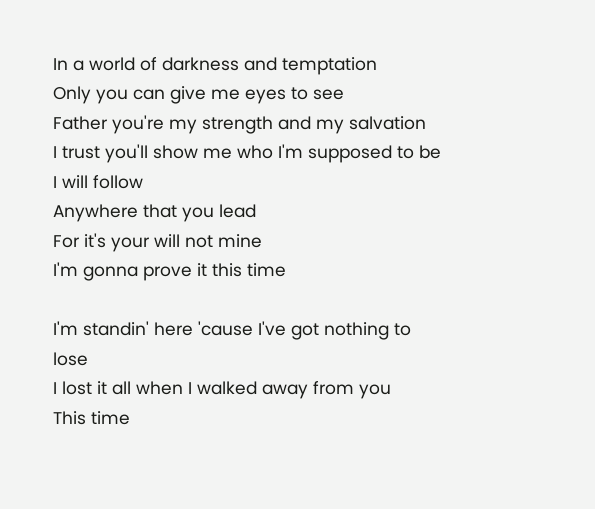In a world of darkness and temptation
Only you can give me eyes to see
Father you're my strength and my salvation
I trust you'll show me who I'm supposed to be
I will follow
Anywhere that you lead
For it's your will not mine
I'm gonna prove it this time

I'm standin' here 'cause I've got nothing to lose
I lost it all when I walked away from you
This time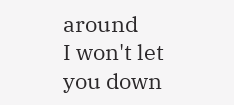around
I won't let you down